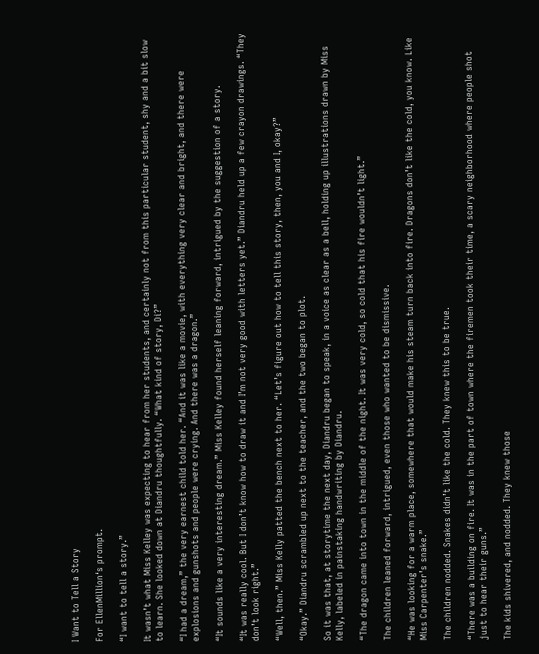I Want to Tell a Story

For EllenMillion‘s prompt.

“I want to tell a story.”

It wasn’t what Miss Kelley was expecting to hear from her students, and certainly not from this particular student, shy and a bit slow to learn. She looked down at Diandru thoughtfully. “What kind of story, Di?”

“I had a dream,” the very earnest child told her. “And it was like a movie, with everything very clear and bright, and there were explosions and gunshots and people were crying. And there was a dragon.”

“It sounds like a very interesting dream.” Miss Kelley found herself leaning forward, intrigued by the suggestion of a story.

“It was really cool. But I don’t know how to draw it and I’m not very good with letters yet.” Diandru held up a few crayon drawings. “They don’t look right.”

“Well, then.” Miss Kelly patted the bench next to her. “Let’s figure out how to tell this story, then, you and I, okay?”

“Okay.” Diandru scrambled up next to the teacher, and the two began to plot.

So it was that, at storytime the next day, Diandru began to speak, in a voice as clear as a bell, holding up illustrations drawn by Miss Kelly, labeled in painstaking handwriting by Diandru.

“The dragon came into town in the middle of the night. It was very cold, so cold that his fire wouldn’t light.”

The children leaned forward, intrigued, even those who wanted to be dismissive.

“He was looking for a warm place, somewhere that would make his steam turn back into fire. Dragons don’t like the cold, you know. Like Miss Carpenter’s snake.”

The children nodded. Snakes didn’t like the cold. They knew this to be true.

“There was a building on fire. It was in the part of town where the firemen took their time, a scary neighborhood where people shot just to hear their guns.”

The kids shivered, and nodded. They knew those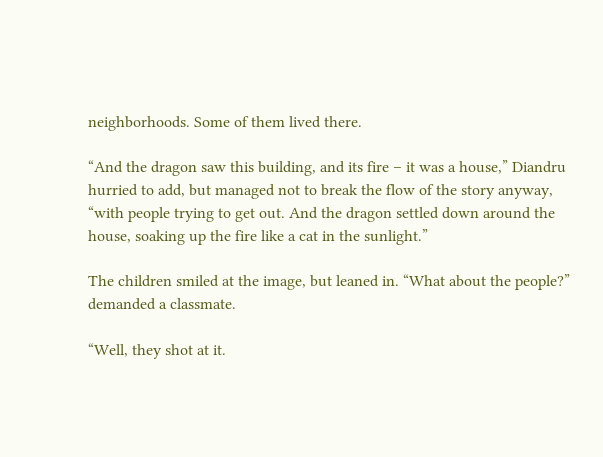neighborhoods. Some of them lived there.

“And the dragon saw this building, and its fire – it was a house,” Diandru hurried to add, but managed not to break the flow of the story anyway, “with people trying to get out. And the dragon settled down around the house, soaking up the fire like a cat in the sunlight.”

The children smiled at the image, but leaned in. “What about the people?” demanded a classmate.

“Well, they shot at it.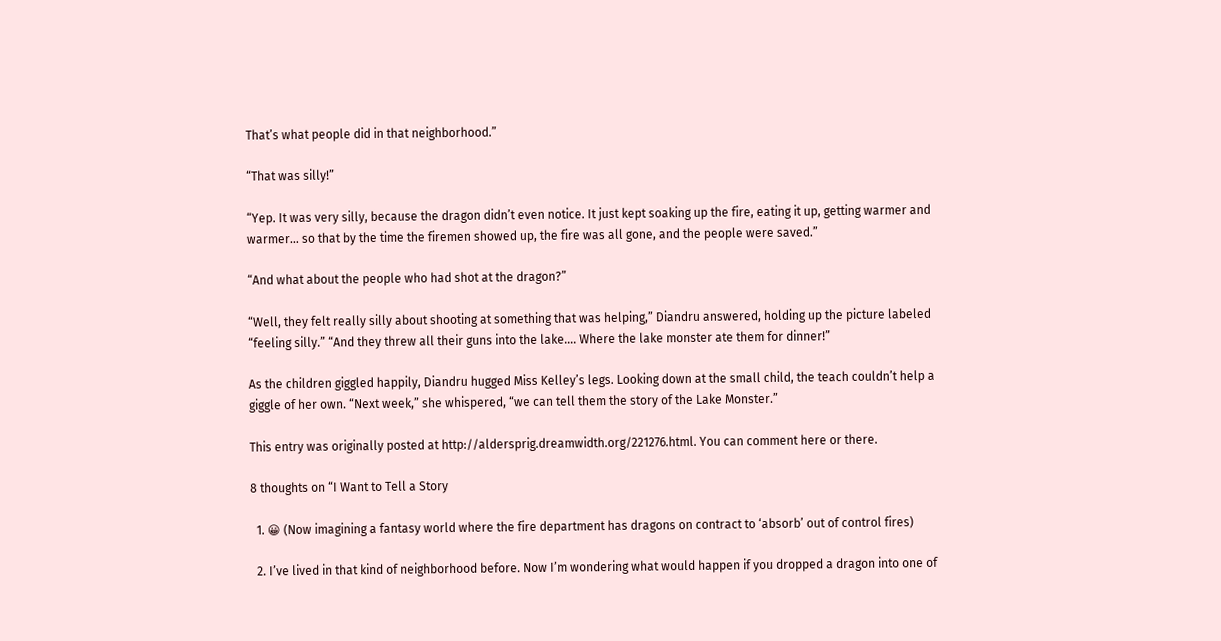That’s what people did in that neighborhood.”

“That was silly!”

“Yep. It was very silly, because the dragon didn’t even notice. It just kept soaking up the fire, eating it up, getting warmer and warmer… so that by the time the firemen showed up, the fire was all gone, and the people were saved.”

“And what about the people who had shot at the dragon?”

“Well, they felt really silly about shooting at something that was helping,” Diandru answered, holding up the picture labeled “feeling silly.” “And they threw all their guns into the lake…. Where the lake monster ate them for dinner!”

As the children giggled happily, Diandru hugged Miss Kelley’s legs. Looking down at the small child, the teach couldn’t help a giggle of her own. “Next week,” she whispered, “we can tell them the story of the Lake Monster.”

This entry was originally posted at http://aldersprig.dreamwidth.org/221276.html. You can comment here or there.

8 thoughts on “I Want to Tell a Story

  1. 😀 (Now imagining a fantasy world where the fire department has dragons on contract to ‘absorb’ out of control fires)

  2. I’ve lived in that kind of neighborhood before. Now I’m wondering what would happen if you dropped a dragon into one of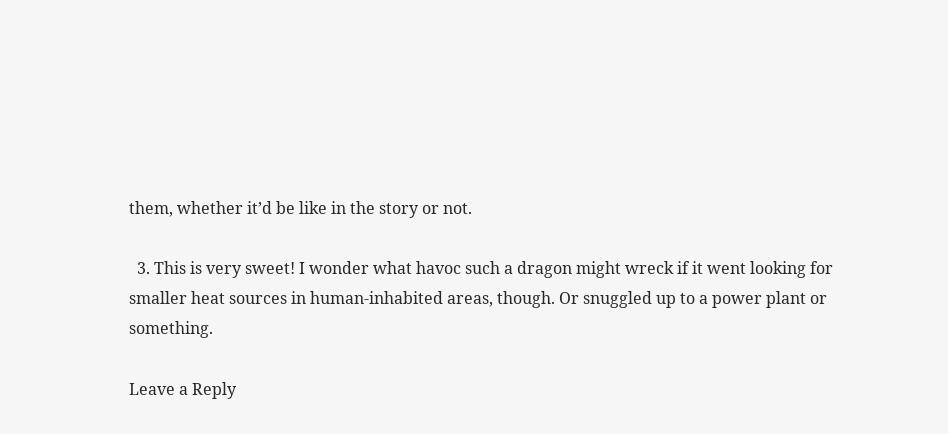them, whether it’d be like in the story or not.

  3. This is very sweet! I wonder what havoc such a dragon might wreck if it went looking for smaller heat sources in human-inhabited areas, though. Or snuggled up to a power plant or something.

Leave a Reply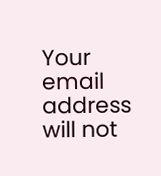Your email address will not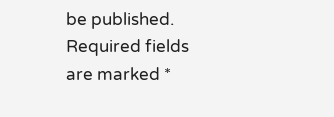be published. Required fields are marked *